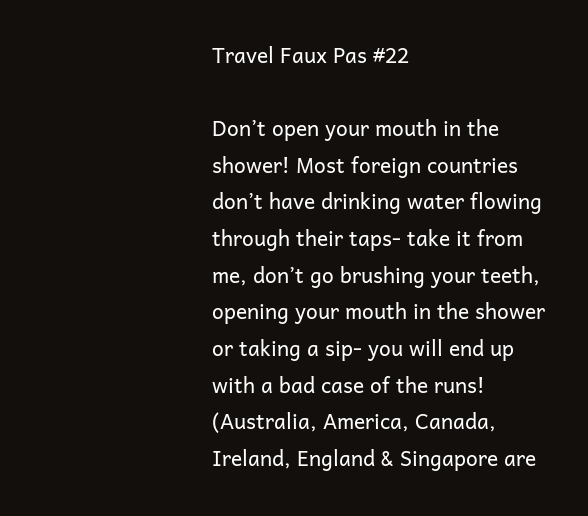Travel Faux Pas #22

Don’t open your mouth in the shower! Most foreign countries don’t have drinking water flowing through their taps- take it from me, don’t go brushing your teeth, opening your mouth in the shower or taking a sip- you will end up with a bad case of the runs! (Australia, America, Canada, Ireland, England & Singapore are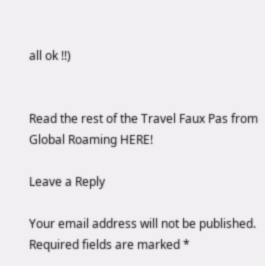all ok !!)


Read the rest of the Travel Faux Pas from Global Roaming HERE!

Leave a Reply

Your email address will not be published. Required fields are marked *